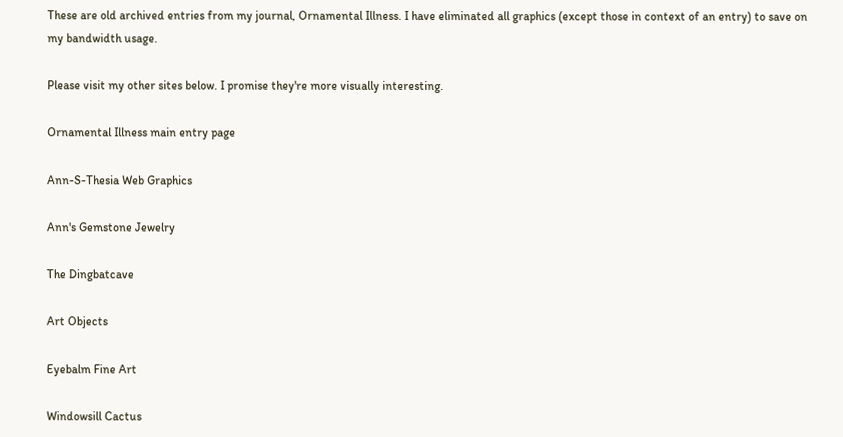These are old archived entries from my journal, Ornamental Illness. I have eliminated all graphics (except those in context of an entry) to save on my bandwidth usage.

Please visit my other sites below. I promise they're more visually interesting.

Ornamental Illness main entry page

Ann-S-Thesia Web Graphics

Ann's Gemstone Jewelry

The Dingbatcave

Art Objects

Eyebalm Fine Art

Windowsill Cactus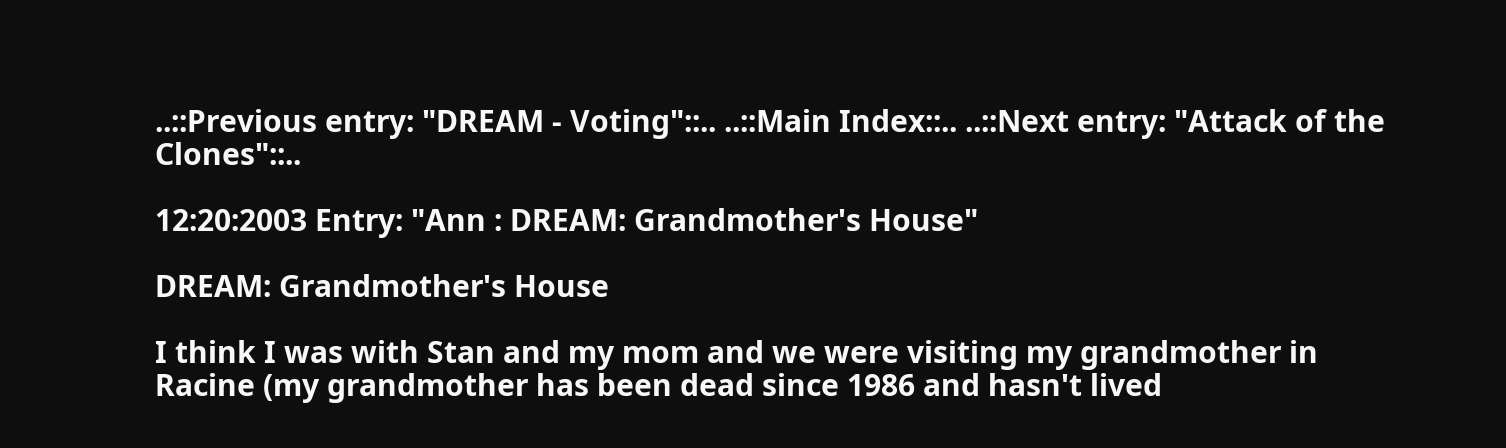..::Previous entry: "DREAM - Voting"::.. ..::Main Index::.. ..::Next entry: "Attack of the Clones"::..

12:20:2003 Entry: "Ann : DREAM: Grandmother's House"

DREAM: Grandmother's House

I think I was with Stan and my mom and we were visiting my grandmother in Racine (my grandmother has been dead since 1986 and hasn't lived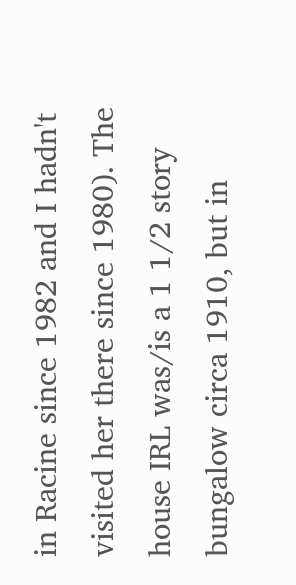in Racine since 1982 and I hadn't visited her there since 1980). The house IRL was/is a 1 1/2 story bungalow circa 1910, but in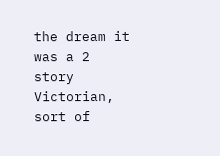the dream it was a 2 story Victorian, sort of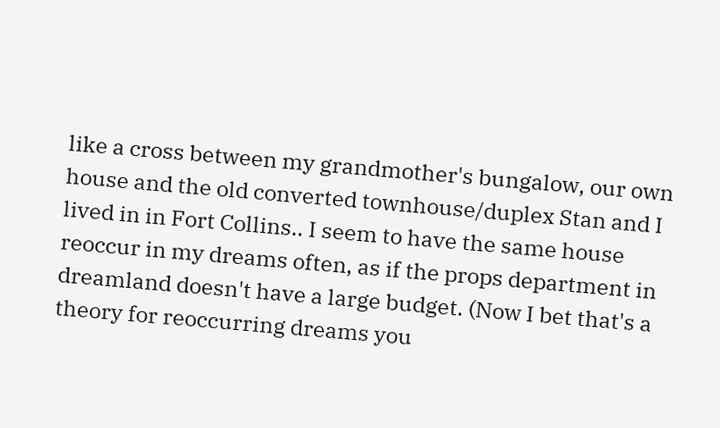like a cross between my grandmother's bungalow, our own house and the old converted townhouse/duplex Stan and I lived in in Fort Collins.. I seem to have the same house reoccur in my dreams often, as if the props department in dreamland doesn't have a large budget. (Now I bet that's a theory for reoccurring dreams you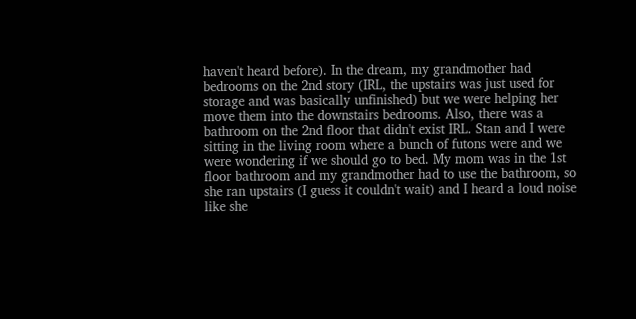haven't heard before). In the dream, my grandmother had bedrooms on the 2nd story (IRL, the upstairs was just used for storage and was basically unfinished) but we were helping her move them into the downstairs bedrooms. Also, there was a bathroom on the 2nd floor that didn't exist IRL. Stan and I were sitting in the living room where a bunch of futons were and we were wondering if we should go to bed. My mom was in the 1st floor bathroom and my grandmother had to use the bathroom, so she ran upstairs (I guess it couldn't wait) and I heard a loud noise like she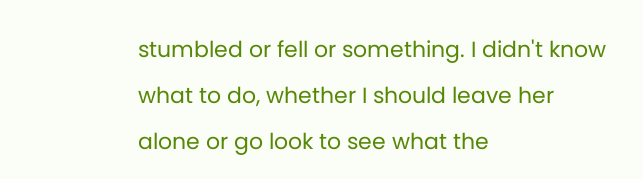stumbled or fell or something. I didn't know what to do, whether I should leave her alone or go look to see what the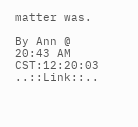matter was.

By Ann @ 20:43 AM CST:12:20:03 ..::Link::..